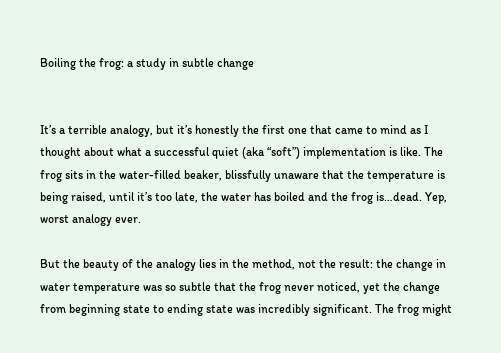Boiling the frog: a study in subtle change


It’s a terrible analogy, but it’s honestly the first one that came to mind as I thought about what a successful quiet (aka “soft”) implementation is like. The frog sits in the water-filled beaker, blissfully unaware that the temperature is being raised, until it’s too late, the water has boiled and the frog is…dead. Yep, worst analogy ever.

But the beauty of the analogy lies in the method, not the result: the change in water temperature was so subtle that the frog never noticed, yet the change from beginning state to ending state was incredibly significant. The frog might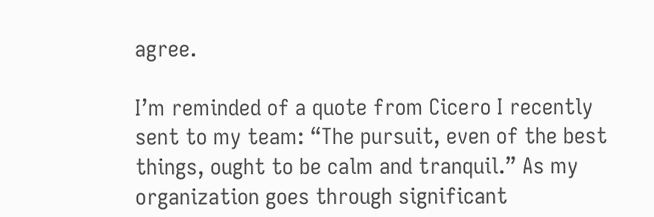agree.

I’m reminded of a quote from Cicero I recently sent to my team: “The pursuit, even of the best things, ought to be calm and tranquil.” As my organization goes through significant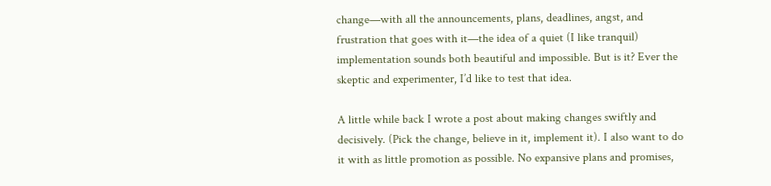change—with all the announcements, plans, deadlines, angst, and frustration that goes with it—the idea of a quiet (I like tranquil) implementation sounds both beautiful and impossible. But is it? Ever the skeptic and experimenter, I’d like to test that idea.

A little while back I wrote a post about making changes swiftly and decisively. (Pick the change, believe in it, implement it). I also want to do it with as little promotion as possible. No expansive plans and promises,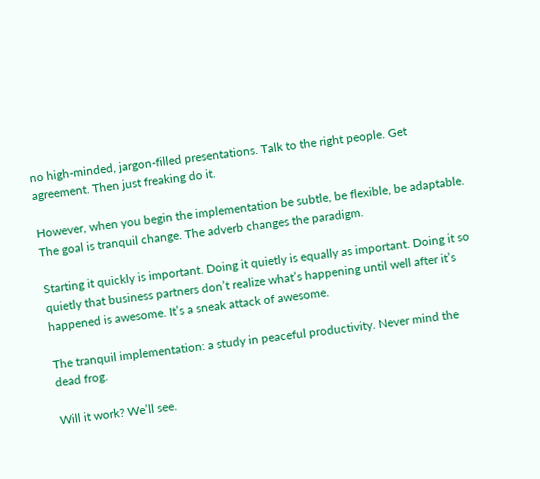no high-minded, jargon-filled presentations. Talk to the right people. Get agreement. Then just freaking do it.

However, when you begin the implementation be subtle, be flexible, be adaptable. The goal is tranquil change. The adverb changes the paradigm.

Starting it quickly is important. Doing it quietly is equally as important. Doing it so quietly that business partners don’t realize what’s happening until well after it’s happened is awesome. It’s a sneak attack of awesome.

The tranquil implementation: a study in peaceful productivity. Never mind the dead frog.

Will it work? We’ll see.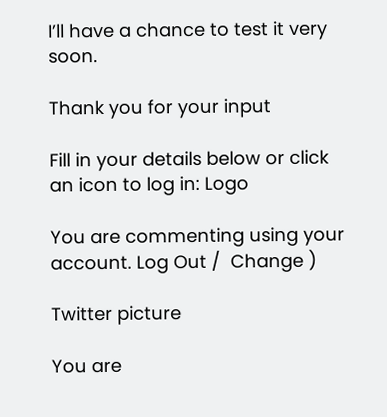I’ll have a chance to test it very soon.

Thank you for your input

Fill in your details below or click an icon to log in: Logo

You are commenting using your account. Log Out /  Change )

Twitter picture

You are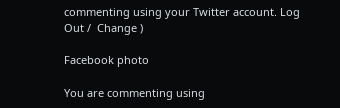commenting using your Twitter account. Log Out /  Change )

Facebook photo

You are commenting using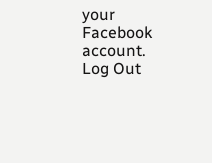your Facebook account. Log Out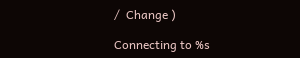/  Change )

Connecting to %s